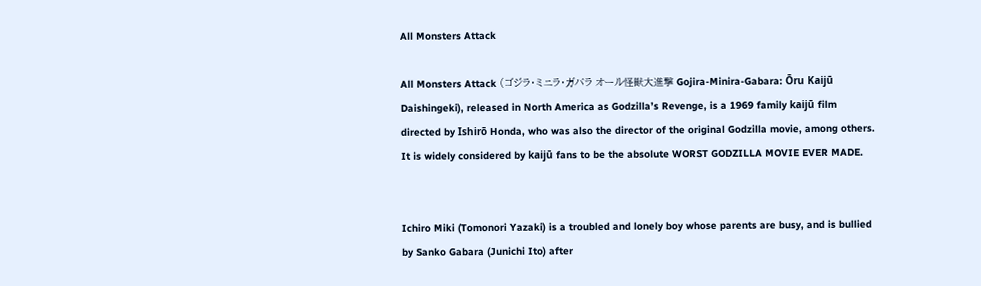All Monsters Attack

All Monsters Attack (ゴジラ・ミニラ・ガバラ オール怪獣大進撃 Gojira-Minira-Gabara: Ōru Kaijū Daishingeki), released in North America as Godzilla’s Revenge, is a 1969 family kaijū film directed by Ishirō Honda, who was also the director of the original Godzilla movie, among others. It is widely considered by kaijū fans to be the absolute WORST GODZILLA MOVIE EVER MADE.


Ichiro Miki (Tomonori Yazaki) is a troubled and lonely boy whose parents are busy, and is bullied by Sanko Gabara (Junichi Ito) after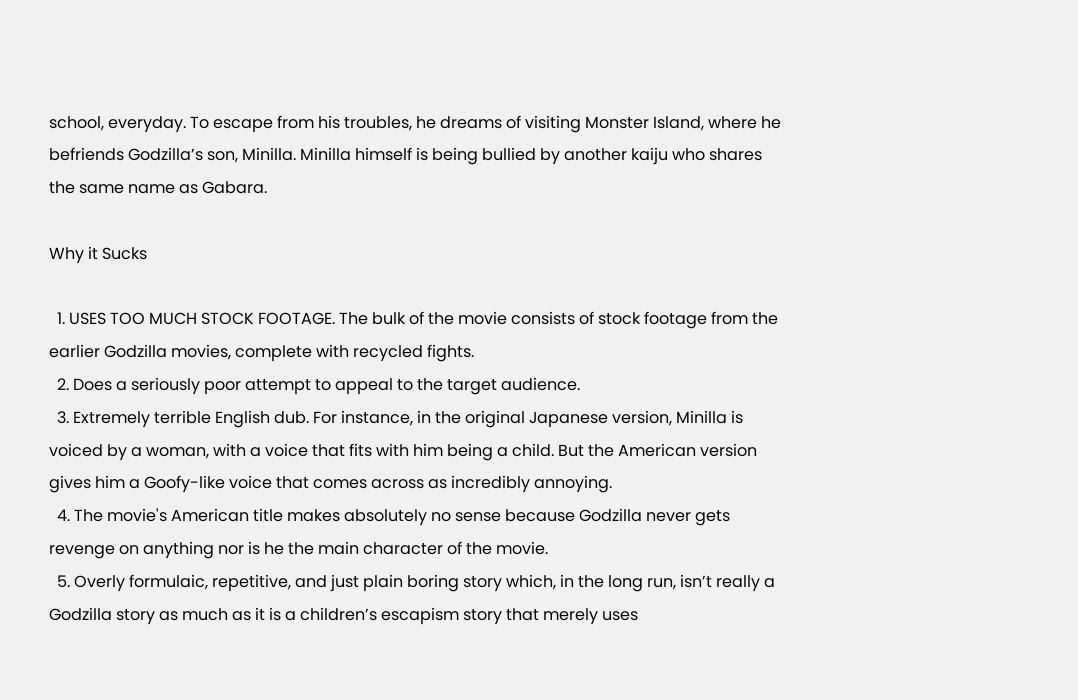school, everyday. To escape from his troubles, he dreams of visiting Monster Island, where he befriends Godzilla’s son, Minilla. Minilla himself is being bullied by another kaiju who shares the same name as Gabara.

Why it Sucks

  1. USES TOO MUCH STOCK FOOTAGE. The bulk of the movie consists of stock footage from the earlier Godzilla movies, complete with recycled fights.
  2. Does a seriously poor attempt to appeal to the target audience.
  3. Extremely terrible English dub. For instance, in the original Japanese version, Minilla is voiced by a woman, with a voice that fits with him being a child. But the American version gives him a Goofy-like voice that comes across as incredibly annoying.
  4. The movie's American title makes absolutely no sense because Godzilla never gets revenge on anything nor is he the main character of the movie.
  5. Overly formulaic, repetitive, and just plain boring story which, in the long run, isn’t really a Godzilla story as much as it is a children’s escapism story that merely uses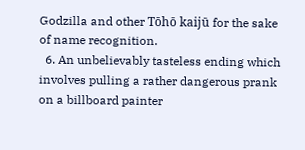Godzilla and other Tōhō kaijū for the sake of name recognition.
  6. An unbelievably tasteless ending which involves pulling a rather dangerous prank on a billboard painter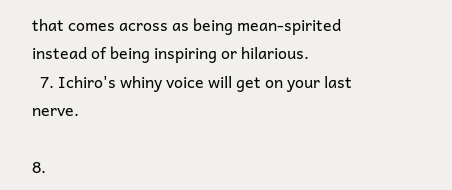that comes across as being mean-spirited instead of being inspiring or hilarious.
  7. Ichiro's whiny voice will get on your last nerve.

8.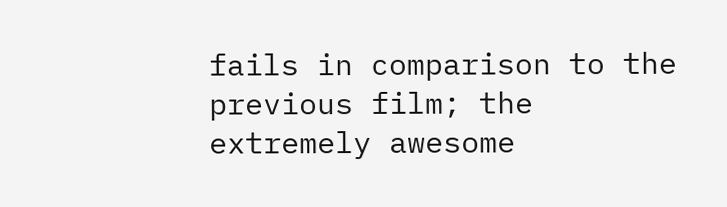fails in comparison to the previous film; the extremely awesome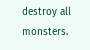destroy all monsters.